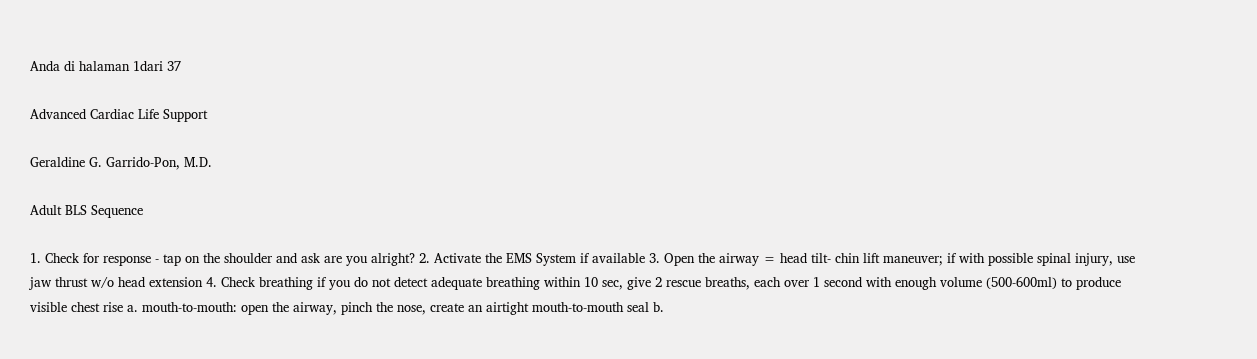Anda di halaman 1dari 37

Advanced Cardiac Life Support

Geraldine G. Garrido-Pon, M.D.

Adult BLS Sequence

1. Check for response - tap on the shoulder and ask are you alright? 2. Activate the EMS System if available 3. Open the airway = head tilt- chin lift maneuver; if with possible spinal injury, use jaw thrust w/o head extension 4. Check breathing if you do not detect adequate breathing within 10 sec, give 2 rescue breaths, each over 1 second with enough volume (500-600ml) to produce visible chest rise a. mouth-to-mouth: open the airway, pinch the nose, create an airtight mouth-to-mouth seal b.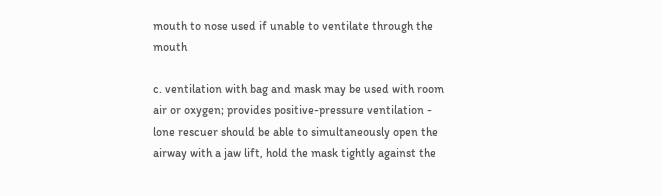mouth to nose used if unable to ventilate through the mouth

c. ventilation with bag and mask may be used with room air or oxygen; provides positive-pressure ventilation - lone rescuer should be able to simultaneously open the airway with a jaw lift, hold the mask tightly against the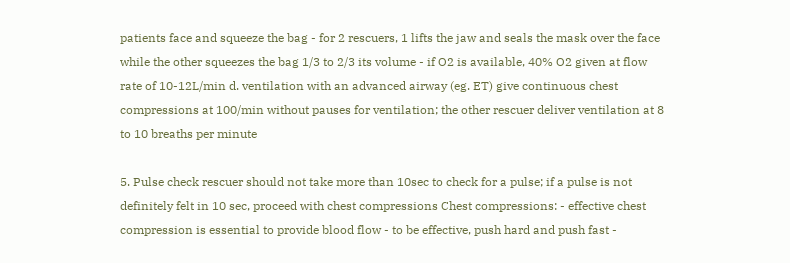patients face and squeeze the bag - for 2 rescuers, 1 lifts the jaw and seals the mask over the face while the other squeezes the bag 1/3 to 2/3 its volume - if O2 is available, 40% O2 given at flow rate of 10-12L/min d. ventilation with an advanced airway (eg. ET) give continuous chest compressions at 100/min without pauses for ventilation; the other rescuer deliver ventilation at 8 to 10 breaths per minute

5. Pulse check rescuer should not take more than 10sec to check for a pulse; if a pulse is not definitely felt in 10 sec, proceed with chest compressions Chest compressions: - effective chest compression is essential to provide blood flow - to be effective, push hard and push fast -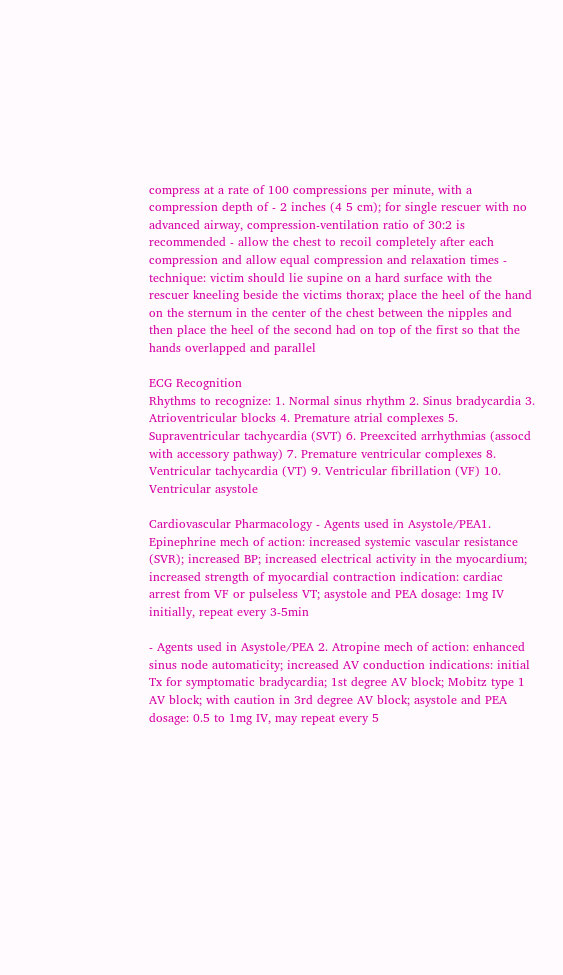compress at a rate of 100 compressions per minute, with a compression depth of - 2 inches (4 5 cm); for single rescuer with no advanced airway, compression-ventilation ratio of 30:2 is recommended - allow the chest to recoil completely after each compression and allow equal compression and relaxation times - technique: victim should lie supine on a hard surface with the rescuer kneeling beside the victims thorax; place the heel of the hand on the sternum in the center of the chest between the nipples and then place the heel of the second had on top of the first so that the hands overlapped and parallel

ECG Recognition
Rhythms to recognize: 1. Normal sinus rhythm 2. Sinus bradycardia 3. Atrioventricular blocks 4. Premature atrial complexes 5. Supraventricular tachycardia (SVT) 6. Preexcited arrhythmias (assocd with accessory pathway) 7. Premature ventricular complexes 8. Ventricular tachycardia (VT) 9. Ventricular fibrillation (VF) 10. Ventricular asystole

Cardiovascular Pharmacology - Agents used in Asystole/PEA1. Epinephrine mech of action: increased systemic vascular resistance (SVR); increased BP; increased electrical activity in the myocardium; increased strength of myocardial contraction indication: cardiac arrest from VF or pulseless VT; asystole and PEA dosage: 1mg IV initially, repeat every 3-5min

- Agents used in Asystole/PEA 2. Atropine mech of action: enhanced sinus node automaticity; increased AV conduction indications: initial Tx for symptomatic bradycardia; 1st degree AV block; Mobitz type 1 AV block; with caution in 3rd degree AV block; asystole and PEA dosage: 0.5 to 1mg IV, may repeat every 5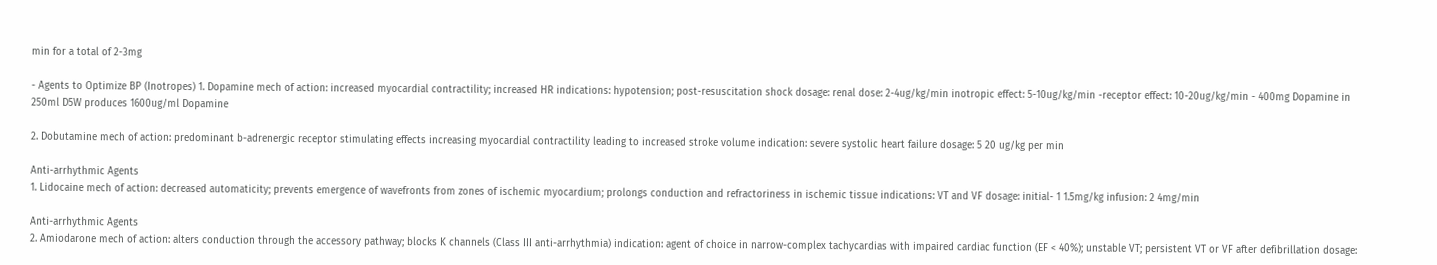min for a total of 2-3mg

- Agents to Optimize BP (Inotropes) 1. Dopamine mech of action: increased myocardial contractility; increased HR indications: hypotension; post-resuscitation shock dosage: renal dose: 2-4ug/kg/min inotropic effect: 5-10ug/kg/min -receptor effect: 10-20ug/kg/min - 400mg Dopamine in 250ml D5W produces 1600ug/ml Dopamine

2. Dobutamine mech of action: predominant b-adrenergic receptor stimulating effects increasing myocardial contractility leading to increased stroke volume indication: severe systolic heart failure dosage: 5 20 ug/kg per min

Anti-arrhythmic Agents
1. Lidocaine mech of action: decreased automaticity; prevents emergence of wavefronts from zones of ischemic myocardium; prolongs conduction and refractoriness in ischemic tissue indications: VT and VF dosage: initial- 1 1.5mg/kg infusion: 2 4mg/min

Anti-arrhythmic Agents
2. Amiodarone mech of action: alters conduction through the accessory pathway; blocks K channels (Class III anti-arrhythmia) indication: agent of choice in narrow-complex tachycardias with impaired cardiac function (EF < 40%); unstable VT; persistent VT or VF after defibrillation dosage: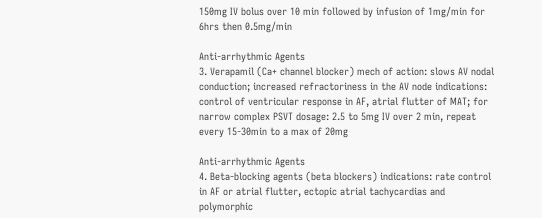150mg IV bolus over 10 min followed by infusion of 1mg/min for 6hrs then 0.5mg/min

Anti-arrhythmic Agents
3. Verapamil (Ca+ channel blocker) mech of action: slows AV nodal conduction; increased refractoriness in the AV node indications: control of ventricular response in AF, atrial flutter of MAT; for narrow complex PSVT dosage: 2.5 to 5mg IV over 2 min, repeat every 15-30min to a max of 20mg

Anti-arrhythmic Agents
4. Beta-blocking agents (beta blockers) indications: rate control in AF or atrial flutter, ectopic atrial tachycardias and polymorphic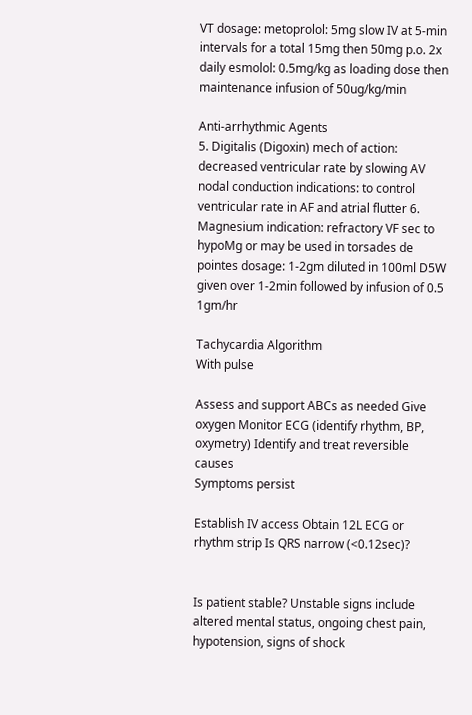VT dosage: metoprolol: 5mg slow IV at 5-min intervals for a total 15mg then 50mg p.o. 2x daily esmolol: 0.5mg/kg as loading dose then maintenance infusion of 50ug/kg/min

Anti-arrhythmic Agents
5. Digitalis (Digoxin) mech of action: decreased ventricular rate by slowing AV nodal conduction indications: to control ventricular rate in AF and atrial flutter 6. Magnesium indication: refractory VF sec to hypoMg or may be used in torsades de pointes dosage: 1-2gm diluted in 100ml D5W given over 1-2min followed by infusion of 0.5 1gm/hr

Tachycardia Algorithm
With pulse

Assess and support ABCs as needed Give oxygen Monitor ECG (identify rhythm, BP, oxymetry) Identify and treat reversible causes
Symptoms persist

Establish IV access Obtain 12L ECG or rhythm strip Is QRS narrow (<0.12sec)?


Is patient stable? Unstable signs include altered mental status, ongoing chest pain, hypotension, signs of shock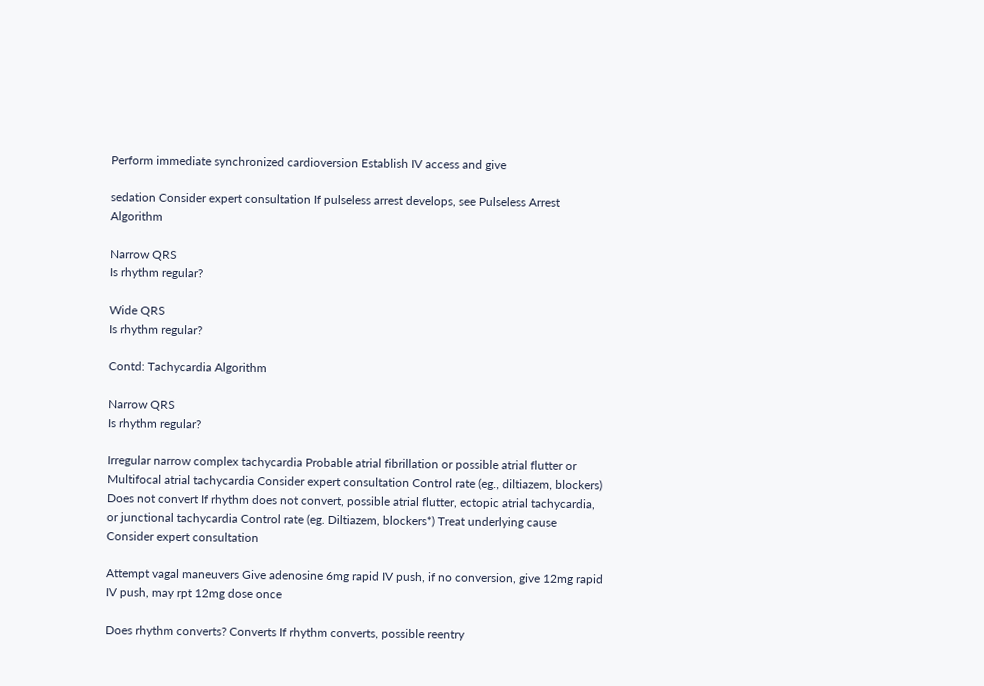Perform immediate synchronized cardioversion Establish IV access and give

sedation Consider expert consultation If pulseless arrest develops, see Pulseless Arrest Algorithm

Narrow QRS
Is rhythm regular?

Wide QRS
Is rhythm regular?

Contd: Tachycardia Algorithm

Narrow QRS
Is rhythm regular?

Irregular narrow complex tachycardia Probable atrial fibrillation or possible atrial flutter or Multifocal atrial tachycardia Consider expert consultation Control rate (eg., diltiazem, blockers) Does not convert If rhythm does not convert, possible atrial flutter, ectopic atrial tachycardia, or junctional tachycardia Control rate (eg. Diltiazem, blockers*) Treat underlying cause Consider expert consultation

Attempt vagal maneuvers Give adenosine 6mg rapid IV push, if no conversion, give 12mg rapid IV push, may rpt 12mg dose once

Does rhythm converts? Converts If rhythm converts, possible reentry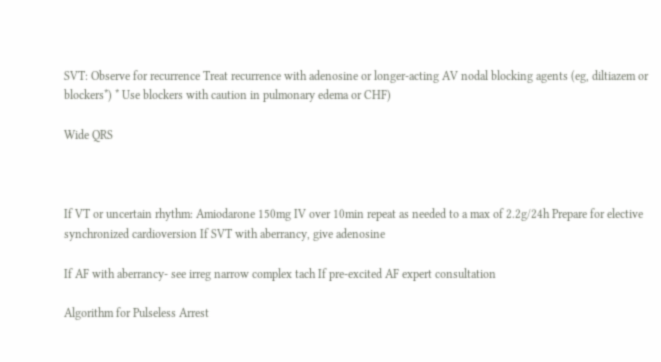SVT: Observe for recurrence Treat recurrence with adenosine or longer-acting AV nodal blocking agents (eg, diltiazem or blockers*) * Use blockers with caution in pulmonary edema or CHF)

Wide QRS



If VT or uncertain rhythm: Amiodarone 150mg IV over 10min repeat as needed to a max of 2.2g/24h Prepare for elective synchronized cardioversion If SVT with aberrancy, give adenosine

If AF with aberrancy- see irreg narrow complex tach If pre-excited AF expert consultation

Algorithm for Pulseless Arrest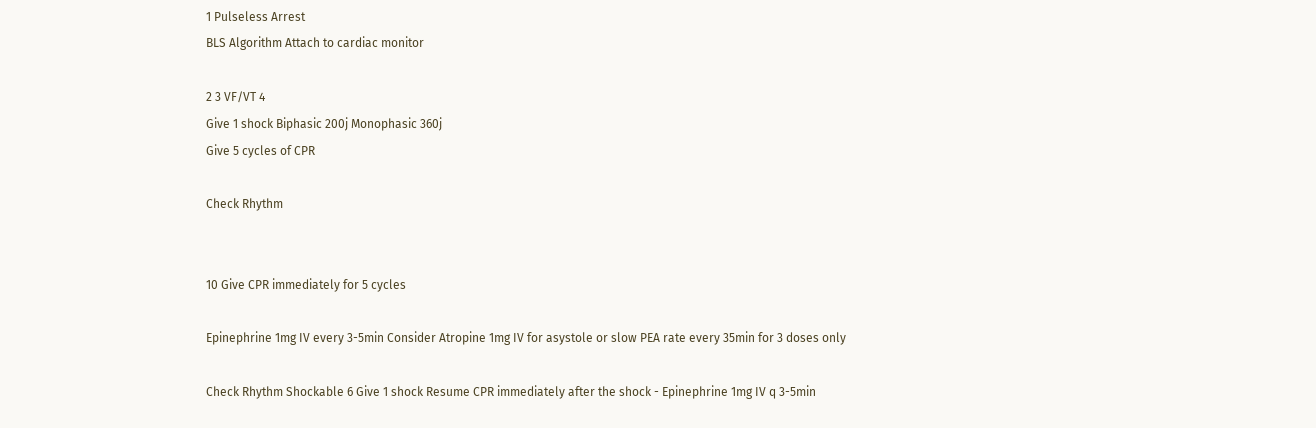1 Pulseless Arrest
BLS Algorithm Attach to cardiac monitor

2 3 VF/VT 4
Give 1 shock Biphasic 200j Monophasic 360j
Give 5 cycles of CPR

Check Rhythm


10 Give CPR immediately for 5 cycles

Epinephrine 1mg IV every 3-5min Consider Atropine 1mg IV for asystole or slow PEA rate every 35min for 3 doses only

Check Rhythm Shockable 6 Give 1 shock Resume CPR immediately after the shock - Epinephrine 1mg IV q 3-5min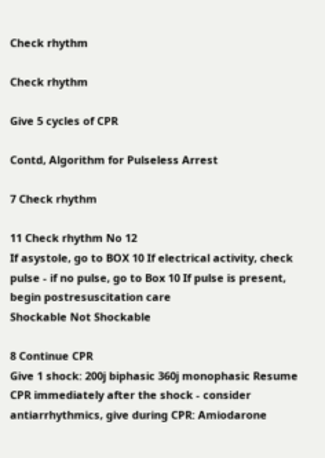Check rhythm

Check rhythm

Give 5 cycles of CPR

Contd, Algorithm for Pulseless Arrest

7 Check rhythm

11 Check rhythm No 12
If asystole, go to BOX 10 If electrical activity, check pulse - if no pulse, go to Box 10 If pulse is present, begin postresuscitation care
Shockable Not Shockable

8 Continue CPR
Give 1 shock: 200j biphasic 360j monophasic Resume CPR immediately after the shock - consider antiarrhythmics, give during CPR: Amiodarone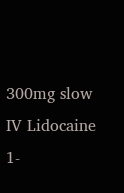300mg slow IV Lidocaine 1-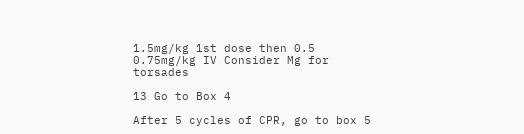1.5mg/kg 1st dose then 0.5 0.75mg/kg IV Consider Mg for torsades

13 Go to Box 4

After 5 cycles of CPR, go to box 5